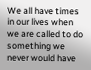We all have times in our lives when we are called to do something we never would have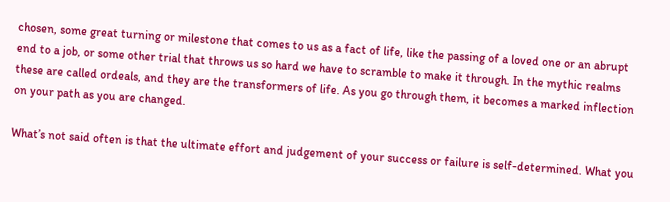chosen, some great turning or milestone that comes to us as a fact of life, like the passing of a loved one or an abrupt end to a job, or some other trial that throws us so hard we have to scramble to make it through. In the mythic realms these are called ordeals, and they are the transformers of life. As you go through them, it becomes a marked inflection on your path as you are changed.

What’s not said often is that the ultimate effort and judgement of your success or failure is self-determined. What you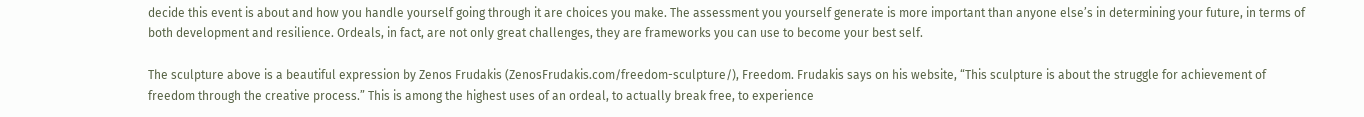decide this event is about and how you handle yourself going through it are choices you make. The assessment you yourself generate is more important than anyone else’s in determining your future, in terms of both development and resilience. Ordeals, in fact, are not only great challenges, they are frameworks you can use to become your best self.

The sculpture above is a beautiful expression by Zenos Frudakis (ZenosFrudakis.com/freedom-sculpture/), Freedom. Frudakis says on his website, “This sculpture is about the struggle for achievement of freedom through the creative process.” This is among the highest uses of an ordeal, to actually break free, to experience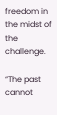freedom in the midst of the challenge.

“The past cannot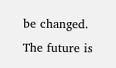be changed. The future is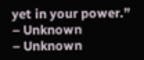yet in your power.” – Unknown
– Unknown